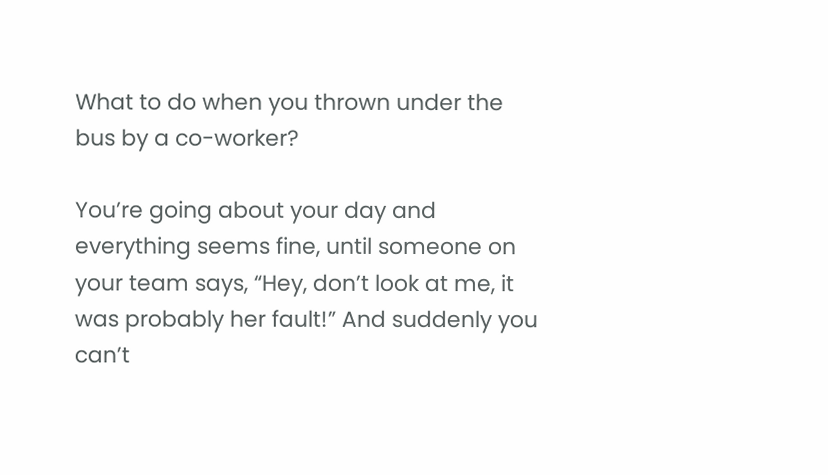What to do when you thrown under the bus by a co-worker?

You’re going about your day and everything seems fine, until someone on your team says, “Hey, don’t look at me, it was probably her fault!” And suddenly you can’t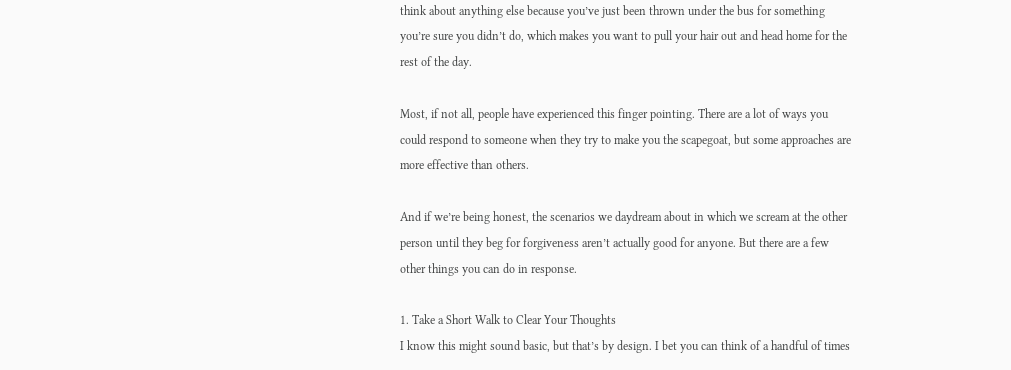think about anything else because you’ve just been thrown under the bus for something you’re sure you didn’t do, which makes you want to pull your hair out and head home for the rest of the day.

Most, if not all, people have experienced this finger pointing. There are a lot of ways you could respond to someone when they try to make you the scapegoat, but some approaches are more effective than others.

And if we’re being honest, the scenarios we daydream about in which we scream at the other person until they beg for forgiveness aren’t actually good for anyone. But there are a few other things you can do in response.

1. Take a Short Walk to Clear Your Thoughts
I know this might sound basic, but that’s by design. I bet you can think of a handful of times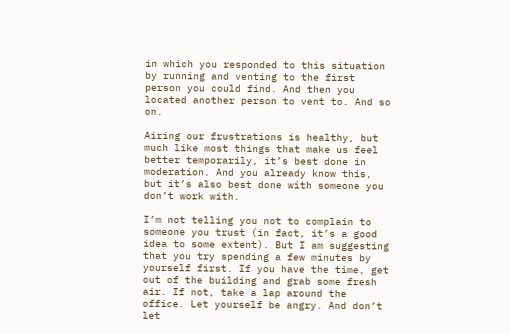in which you responded to this situation by running and venting to the first person you could find. And then you located another person to vent to. And so on.

Airing our frustrations is healthy, but much like most things that make us feel better temporarily, it’s best done in moderation. And you already know this, but it’s also best done with someone you don’t work with.

I’m not telling you not to complain to someone you trust (in fact, it’s a good idea to some extent). But I am suggesting that you try spending a few minutes by yourself first. If you have the time, get out of the building and grab some fresh air. If not, take a lap around the office. Let yourself be angry. And don’t let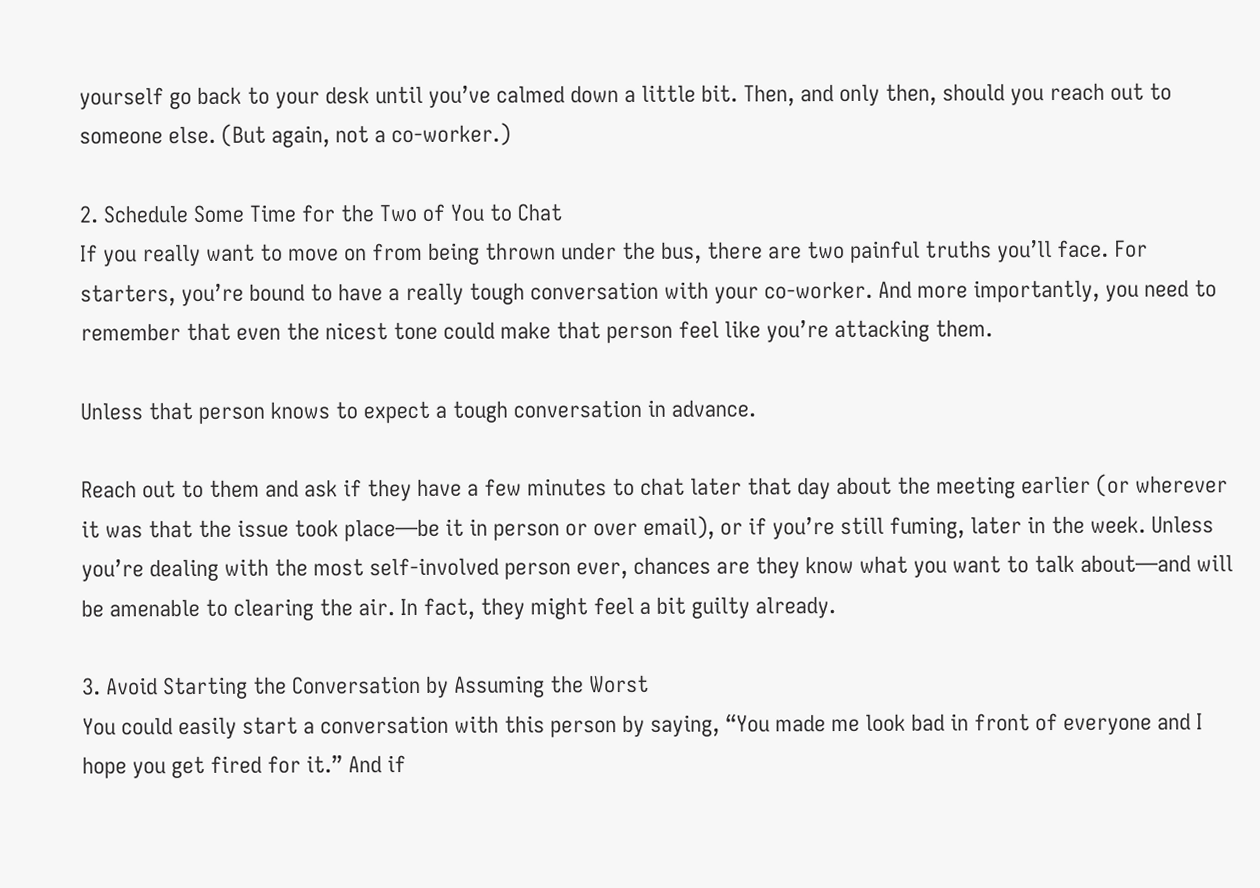yourself go back to your desk until you’ve calmed down a little bit. Then, and only then, should you reach out to someone else. (But again, not a co-worker.)

2. Schedule Some Time for the Two of You to Chat
If you really want to move on from being thrown under the bus, there are two painful truths you’ll face. For starters, you’re bound to have a really tough conversation with your co-worker. And more importantly, you need to remember that even the nicest tone could make that person feel like you’re attacking them.

Unless that person knows to expect a tough conversation in advance.

Reach out to them and ask if they have a few minutes to chat later that day about the meeting earlier (or wherever it was that the issue took place—be it in person or over email), or if you’re still fuming, later in the week. Unless you’re dealing with the most self-involved person ever, chances are they know what you want to talk about—and will be amenable to clearing the air. In fact, they might feel a bit guilty already.

3. Avoid Starting the Conversation by Assuming the Worst
You could easily start a conversation with this person by saying, “You made me look bad in front of everyone and I hope you get fired for it.” And if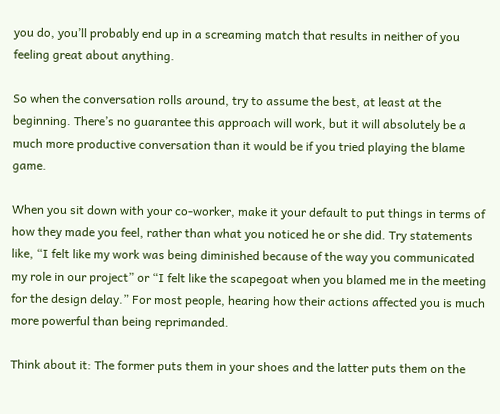you do, you’ll probably end up in a screaming match that results in neither of you feeling great about anything.

So when the conversation rolls around, try to assume the best, at least at the beginning. There’s no guarantee this approach will work, but it will absolutely be a much more productive conversation than it would be if you tried playing the blame game.

When you sit down with your co-worker, make it your default to put things in terms of how they made you feel, rather than what you noticed he or she did. Try statements like, “I felt like my work was being diminished because of the way you communicated my role in our project” or “I felt like the scapegoat when you blamed me in the meeting for the design delay.” For most people, hearing how their actions affected you is much more powerful than being reprimanded.

Think about it: The former puts them in your shoes and the latter puts them on the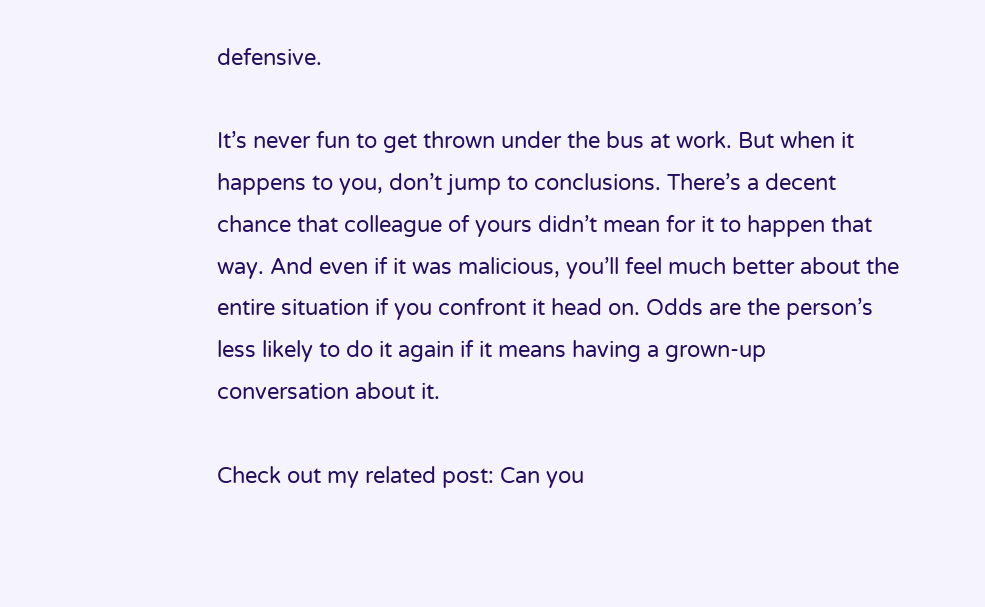defensive.

It’s never fun to get thrown under the bus at work. But when it happens to you, don’t jump to conclusions. There’s a decent chance that colleague of yours didn’t mean for it to happen that way. And even if it was malicious, you’ll feel much better about the entire situation if you confront it head on. Odds are the person’s less likely to do it again if it means having a grown-up conversation about it.

Check out my related post: Can you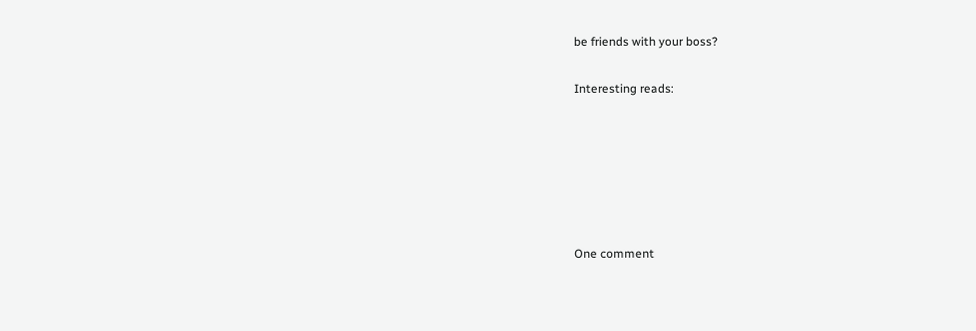be friends with your boss?

Interesting reads:






One comment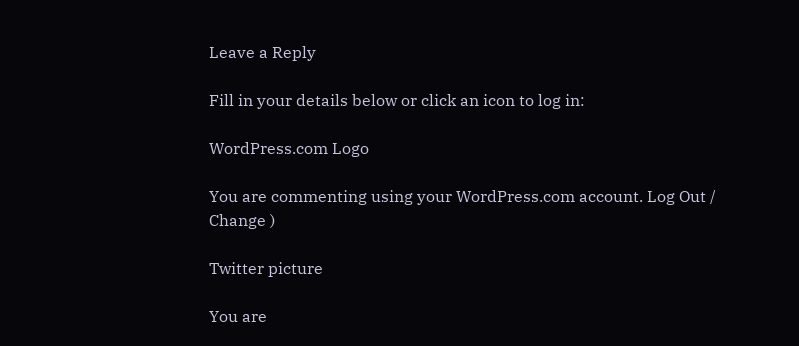Leave a Reply

Fill in your details below or click an icon to log in:

WordPress.com Logo

You are commenting using your WordPress.com account. Log Out /  Change )

Twitter picture

You are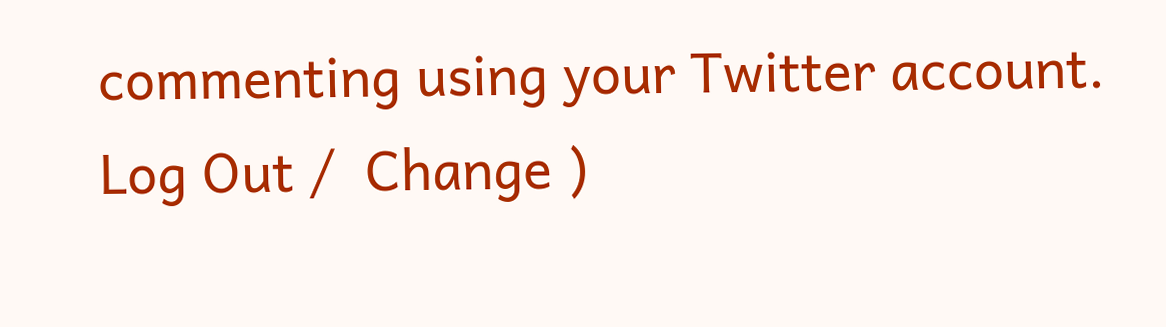commenting using your Twitter account. Log Out /  Change )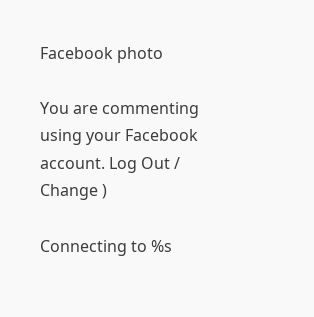Facebook photo

You are commenting using your Facebook account. Log Out /  Change )

Connecting to %s